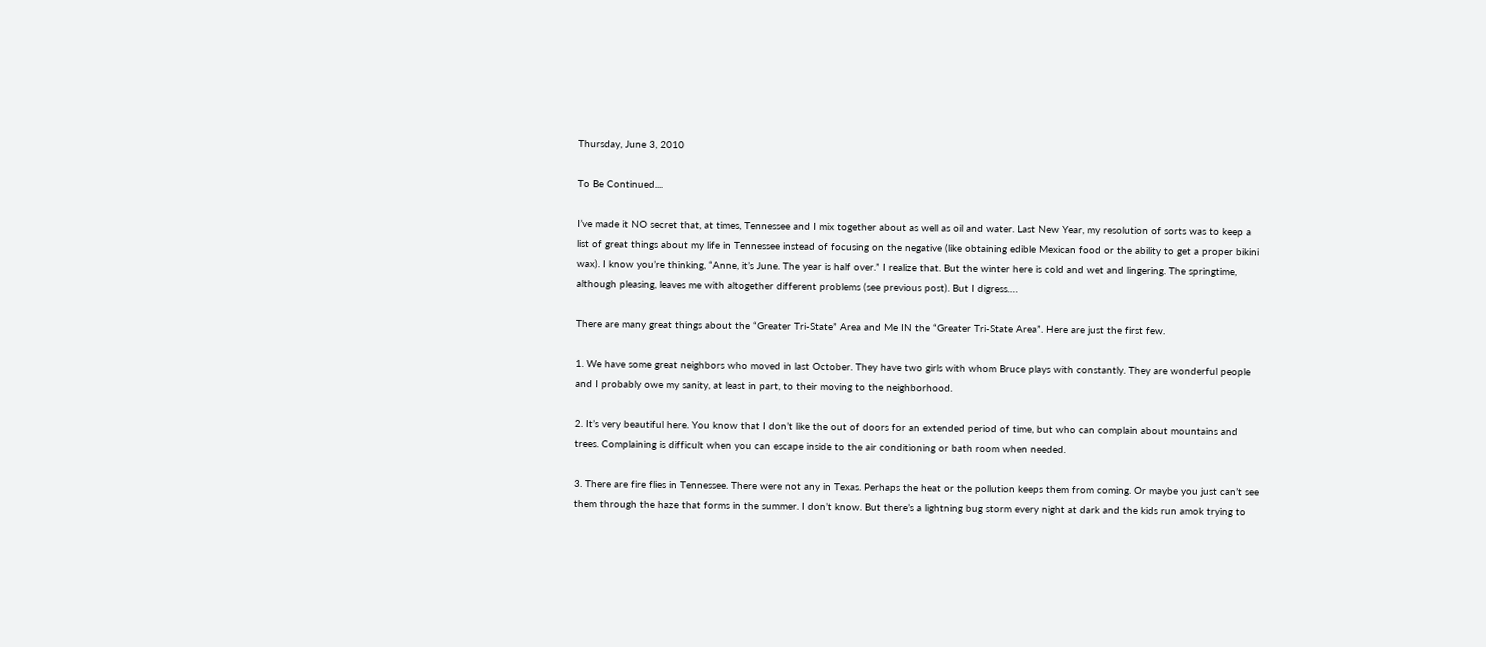Thursday, June 3, 2010

To Be Continued....

I’ve made it NO secret that, at times, Tennessee and I mix together about as well as oil and water. Last New Year, my resolution of sorts was to keep a list of great things about my life in Tennessee instead of focusing on the negative (like obtaining edible Mexican food or the ability to get a proper bikini wax). I know you’re thinking, “Anne, it’s June. The year is half over.” I realize that. But the winter here is cold and wet and lingering. The springtime, although pleasing, leaves me with altogether different problems (see previous post). But I digress….

There are many great things about the “Greater Tri-State” Area and Me IN the “Greater Tri-State Area”. Here are just the first few.

1. We have some great neighbors who moved in last October. They have two girls with whom Bruce plays with constantly. They are wonderful people and I probably owe my sanity, at least in part, to their moving to the neighborhood.

2. It’s very beautiful here. You know that I don’t like the out of doors for an extended period of time, but who can complain about mountains and trees. Complaining is difficult when you can escape inside to the air conditioning or bath room when needed.

3. There are fire flies in Tennessee. There were not any in Texas. Perhaps the heat or the pollution keeps them from coming. Or maybe you just can’t see them through the haze that forms in the summer. I don’t know. But there’s a lightning bug storm every night at dark and the kids run amok trying to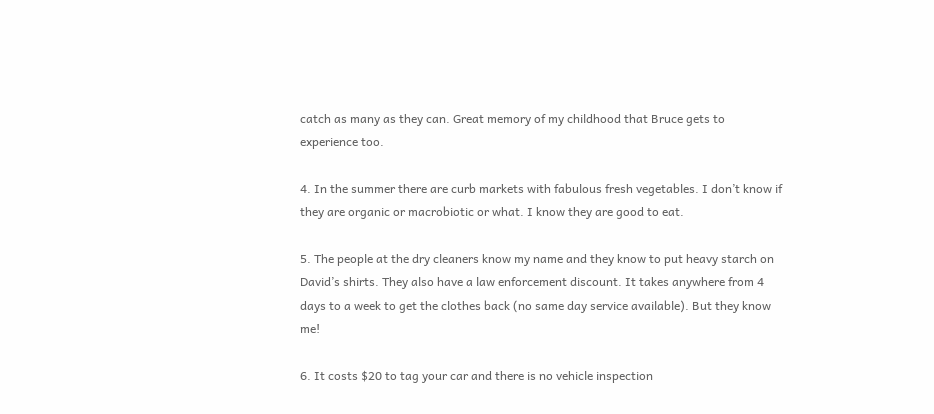catch as many as they can. Great memory of my childhood that Bruce gets to experience too.

4. In the summer there are curb markets with fabulous fresh vegetables. I don’t know if they are organic or macrobiotic or what. I know they are good to eat.

5. The people at the dry cleaners know my name and they know to put heavy starch on David’s shirts. They also have a law enforcement discount. It takes anywhere from 4 days to a week to get the clothes back (no same day service available). But they know me!

6. It costs $20 to tag your car and there is no vehicle inspection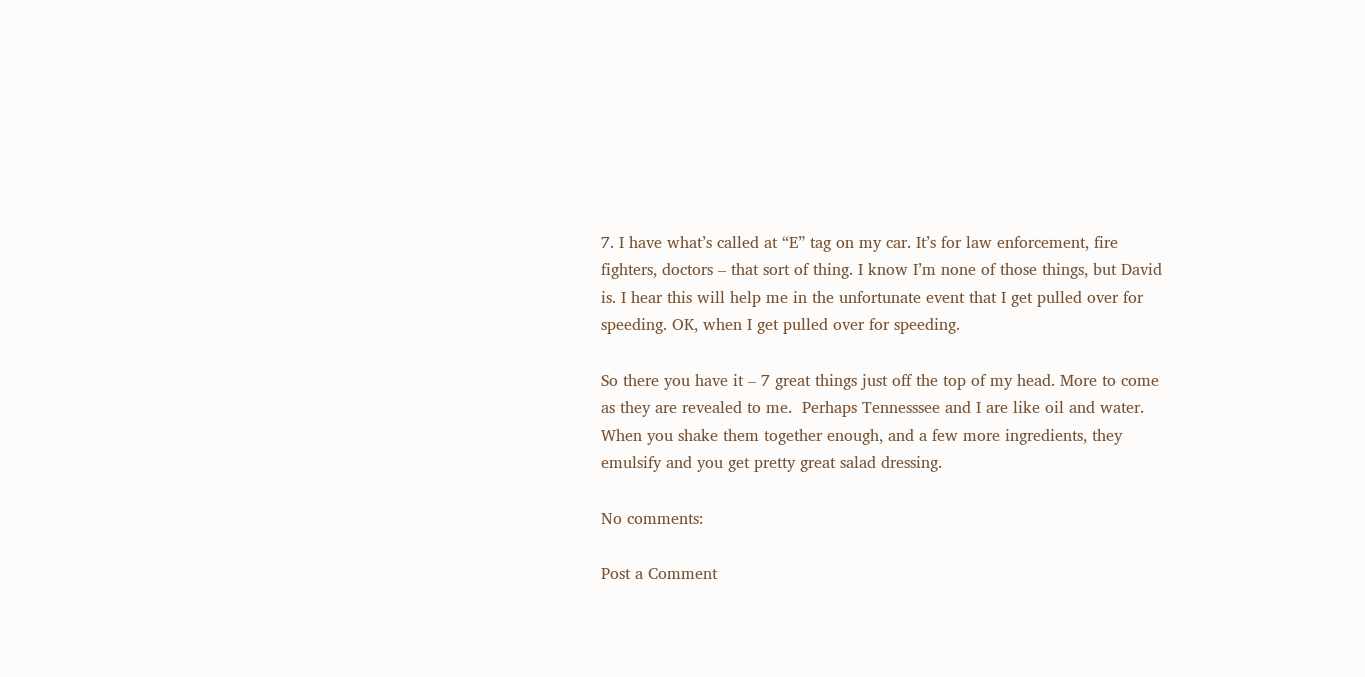7. I have what’s called at “E” tag on my car. It’s for law enforcement, fire fighters, doctors – that sort of thing. I know I’m none of those things, but David is. I hear this will help me in the unfortunate event that I get pulled over for speeding. OK, when I get pulled over for speeding.

So there you have it – 7 great things just off the top of my head. More to come as they are revealed to me.  Perhaps Tennesssee and I are like oil and water.  When you shake them together enough, and a few more ingredients, they emulsify and you get pretty great salad dressing.

No comments:

Post a Comment